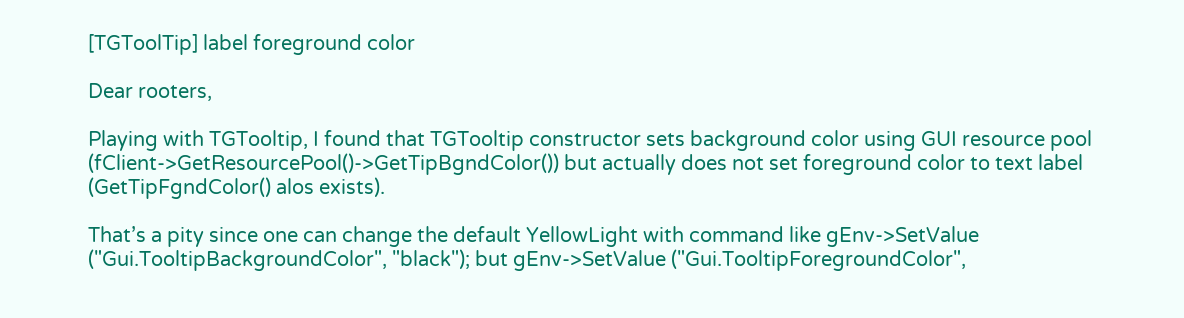[TGToolTip] label foreground color

Dear rooters,

Playing with TGTooltip, I found that TGTooltip constructor sets background color using GUI resource pool (fClient->GetResourcePool()->GetTipBgndColor()) but actually does not set foreground color to text label (GetTipFgndColor() alos exists).

That’s a pity since one can change the default YellowLight with command like gEnv->SetValue ("Gui.TooltipBackgroundColor", "black"); but gEnv->SetValue ("Gui.TooltipForegroundColor",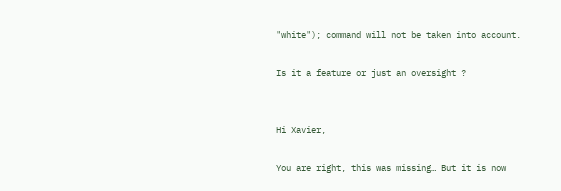"white"); command will not be taken into account.

Is it a feature or just an oversight ?


Hi Xavier,

You are right, this was missing… But it is now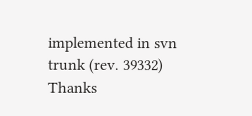implemented in svn trunk (rev. 39332)
Thanks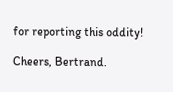for reporting this oddity!

Cheers, Bertrand.